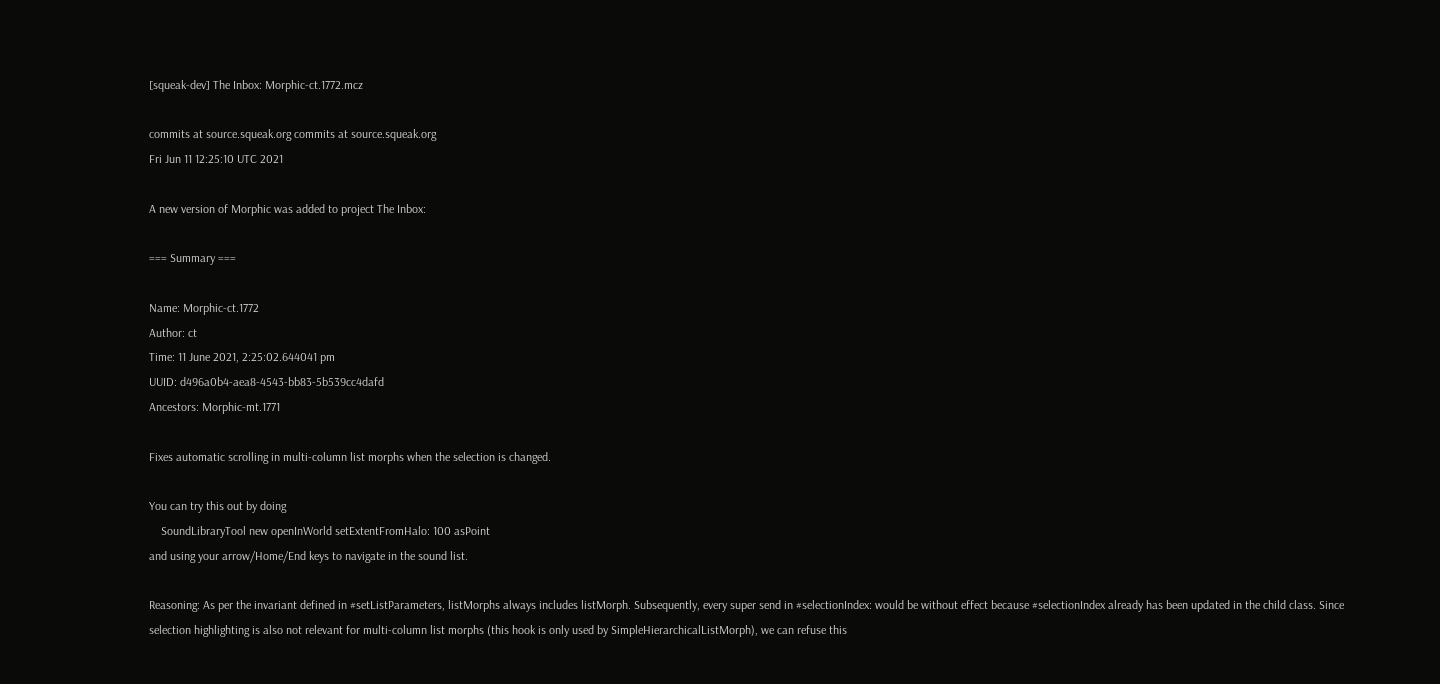[squeak-dev] The Inbox: Morphic-ct.1772.mcz

commits at source.squeak.org commits at source.squeak.org
Fri Jun 11 12:25:10 UTC 2021

A new version of Morphic was added to project The Inbox:

=== Summary ===

Name: Morphic-ct.1772
Author: ct
Time: 11 June 2021, 2:25:02.644041 pm
UUID: d496a0b4-aea8-4543-bb83-5b539cc4dafd
Ancestors: Morphic-mt.1771

Fixes automatic scrolling in multi-column list morphs when the selection is changed.

You can try this out by doing
    SoundLibraryTool new openInWorld setExtentFromHalo: 100 asPoint
and using your arrow/Home/End keys to navigate in the sound list.

Reasoning: As per the invariant defined in #setListParameters, listMorphs always includes listMorph. Subsequently, every super send in #selectionIndex: would be without effect because #selectionIndex already has been updated in the child class. Since selection highlighting is also not relevant for multi-column list morphs (this hook is only used by SimpleHierarchicalListMorph), we can refuse this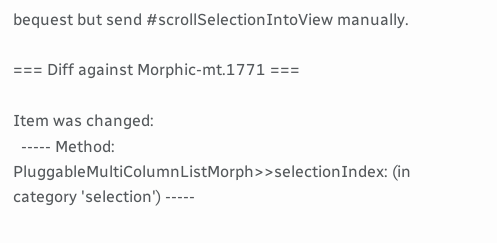bequest but send #scrollSelectionIntoView manually.

=== Diff against Morphic-mt.1771 ===

Item was changed:
  ----- Method: PluggableMultiColumnListMorph>>selectionIndex: (in category 'selection') -----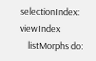selectionIndex: viewIndex
    listMorphs do: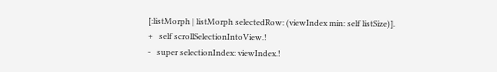[:listMorph | listMorph selectedRow: (viewIndex min: self listSize)].
+   self scrollSelectionIntoView.!
-   super selectionIndex: viewIndex.!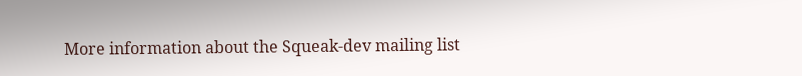More information about the Squeak-dev mailing list